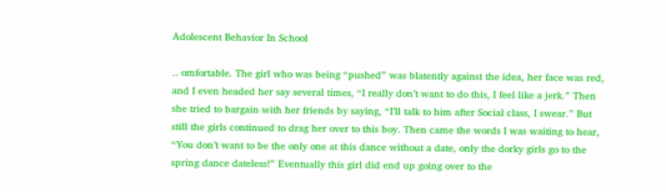Adolescent Behavior In School

.. omfortable. The girl who was being “pushed” was blatently against the idea, her face was red, and I even headed her say several times, “I really don’t want to do this, I feel like a jerk.” Then she tried to bargain with her friends by saying, “I’ll talk to him after Social class, I swear.” But still the girls continued to drag her over to this boy. Then came the words I was waiting to hear, “You don’t want to be the only one at this dance without a date, only the dorky girls go to the spring dance dateless!” Eventually this girl did end up going over to the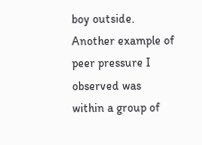boy outside. Another example of peer pressure I observed was within a group of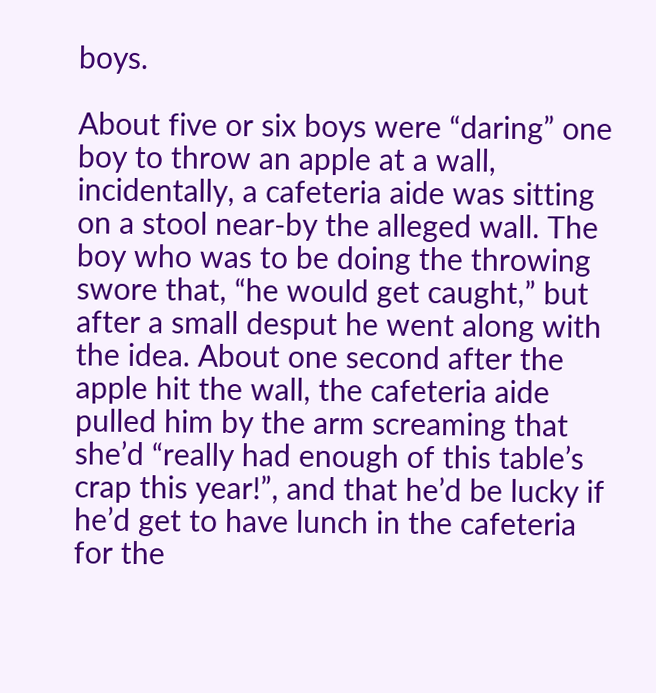boys.

About five or six boys were “daring” one boy to throw an apple at a wall, incidentally, a cafeteria aide was sitting on a stool near-by the alleged wall. The boy who was to be doing the throwing swore that, “he would get caught,” but after a small desput he went along with the idea. About one second after the apple hit the wall, the cafeteria aide pulled him by the arm screaming that she’d “really had enough of this table’s crap this year!”, and that he’d be lucky if he’d get to have lunch in the cafeteria for the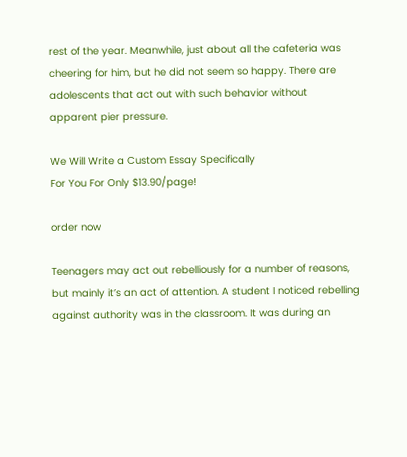rest of the year. Meanwhile, just about all the cafeteria was cheering for him, but he did not seem so happy. There are adolescents that act out with such behavior without apparent pier pressure.

We Will Write a Custom Essay Specifically
For You For Only $13.90/page!

order now

Teenagers may act out rebelliously for a number of reasons, but mainly it’s an act of attention. A student I noticed rebelling against authority was in the classroom. It was during an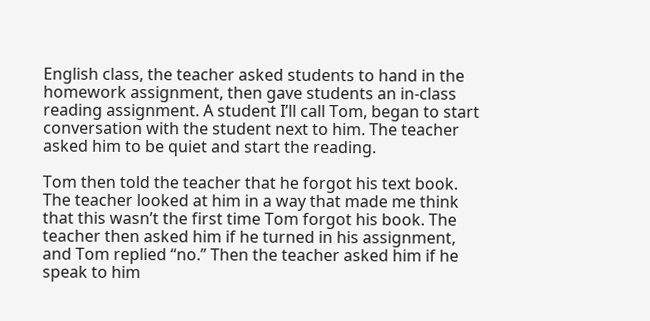English class, the teacher asked students to hand in the homework assignment, then gave students an in-class reading assignment. A student I’ll call Tom, began to start conversation with the student next to him. The teacher asked him to be quiet and start the reading.

Tom then told the teacher that he forgot his text book. The teacher looked at him in a way that made me think that this wasn’t the first time Tom forgot his book. The teacher then asked him if he turned in his assignment, and Tom replied “no.” Then the teacher asked him if he speak to him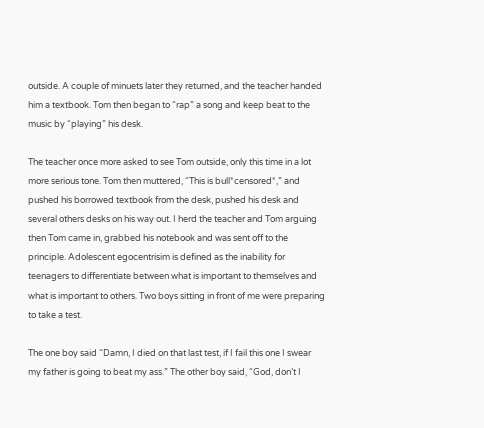outside. A couple of minuets later they returned, and the teacher handed him a textbook. Tom then began to “rap” a song and keep beat to the music by “playing” his desk.

The teacher once more asked to see Tom outside, only this time in a lot more serious tone. Tom then muttered, “This is bull*censored*,” and pushed his borrowed textbook from the desk, pushed his desk and several others desks on his way out. I herd the teacher and Tom arguing then Tom came in, grabbed his notebook and was sent off to the principle. Adolescent egocentrisim is defined as the inability for teenagers to differentiate between what is important to themselves and what is important to others. Two boys sitting in front of me were preparing to take a test.

The one boy said “Damn, I died on that last test, if I fail this one I swear my father is going to beat my ass.” The other boy said, “God, don’t I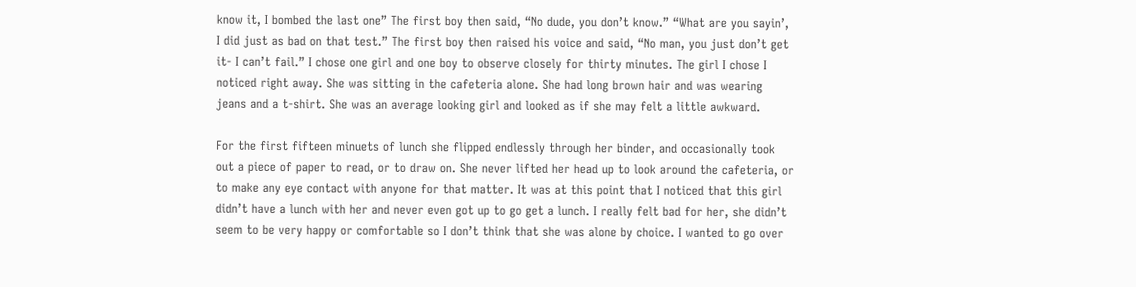know it, I bombed the last one” The first boy then said, “No dude, you don’t know.” “What are you sayin’, I did just as bad on that test.” The first boy then raised his voice and said, “No man, you just don’t get it- I can’t fail.” I chose one girl and one boy to observe closely for thirty minutes. The girl I chose I noticed right away. She was sitting in the cafeteria alone. She had long brown hair and was wearing jeans and a t-shirt. She was an average looking girl and looked as if she may felt a little awkward.

For the first fifteen minuets of lunch she flipped endlessly through her binder, and occasionally took out a piece of paper to read, or to draw on. She never lifted her head up to look around the cafeteria, or to make any eye contact with anyone for that matter. It was at this point that I noticed that this girl didn’t have a lunch with her and never even got up to go get a lunch. I really felt bad for her, she didn’t seem to be very happy or comfortable so I don’t think that she was alone by choice. I wanted to go over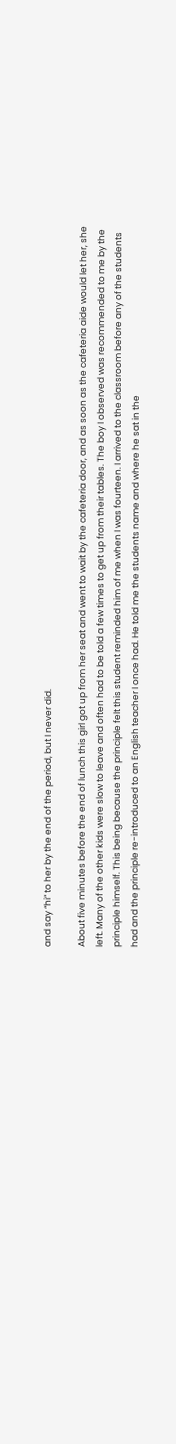and say “hi” to her by the end of the period, but I never did.

About five minutes before the end of lunch this girl got up from her seat and went to wait by the cafeteria door, and as soon as the cafeteria aide would let her, she left. Many of the other kids were slow to leave and often had to be told a few times to get up from their tables. The boy I observed was recommended to me by the principle himself. This being because the principle felt this student reminded him of me when I was fourteen. I arrived to the classroom before any of the students had and the principle re-introduced to an English teacher I once had. He told me the students name and where he sat in the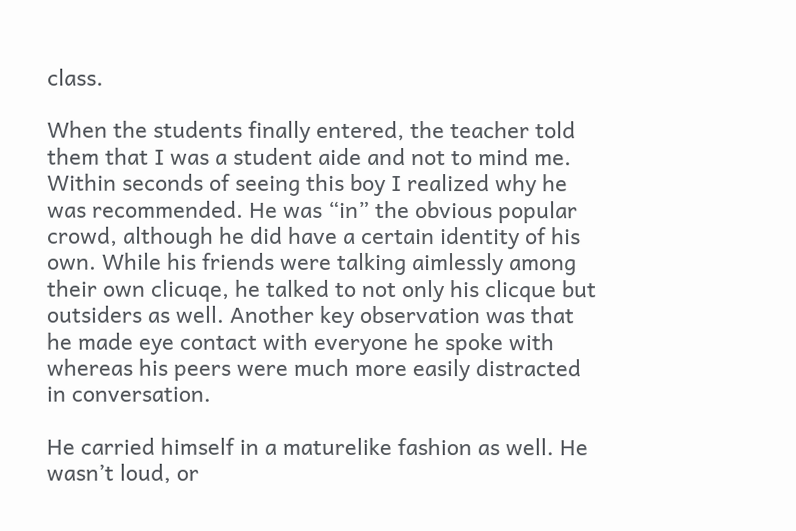class.

When the students finally entered, the teacher told them that I was a student aide and not to mind me. Within seconds of seeing this boy I realized why he was recommended. He was “in” the obvious popular crowd, although he did have a certain identity of his own. While his friends were talking aimlessly among their own clicuqe, he talked to not only his clicque but outsiders as well. Another key observation was that he made eye contact with everyone he spoke with whereas his peers were much more easily distracted in conversation.

He carried himself in a maturelike fashion as well. He wasn’t loud, or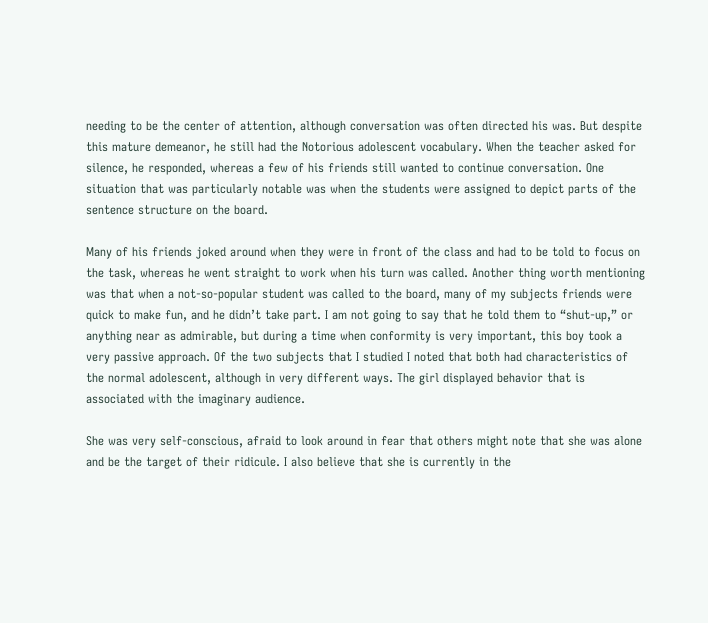needing to be the center of attention, although conversation was often directed his was. But despite this mature demeanor, he still had the Notorious adolescent vocabulary. When the teacher asked for silence, he responded, whereas a few of his friends still wanted to continue conversation. One situation that was particularly notable was when the students were assigned to depict parts of the sentence structure on the board.

Many of his friends joked around when they were in front of the class and had to be told to focus on the task, whereas he went straight to work when his turn was called. Another thing worth mentioning was that when a not-so-popular student was called to the board, many of my subjects friends were quick to make fun, and he didn’t take part. I am not going to say that he told them to “shut-up,” or anything near as admirable, but during a time when conformity is very important, this boy took a very passive approach. Of the two subjects that I studied I noted that both had characteristics of the normal adolescent, although in very different ways. The girl displayed behavior that is associated with the imaginary audience.

She was very self-conscious, afraid to look around in fear that others might note that she was alone and be the target of their ridicule. I also believe that she is currently in the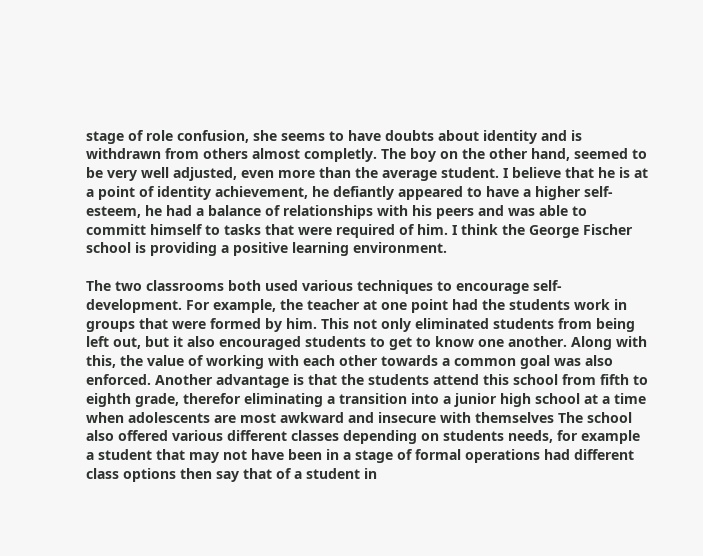stage of role confusion, she seems to have doubts about identity and is withdrawn from others almost completly. The boy on the other hand, seemed to be very well adjusted, even more than the average student. I believe that he is at a point of identity achievement, he defiantly appeared to have a higher self-esteem, he had a balance of relationships with his peers and was able to committ himself to tasks that were required of him. I think the George Fischer school is providing a positive learning environment.

The two classrooms both used various techniques to encourage self-development. For example, the teacher at one point had the students work in groups that were formed by him. This not only eliminated students from being left out, but it also encouraged students to get to know one another. Along with this, the value of working with each other towards a common goal was also enforced. Another advantage is that the students attend this school from fifth to eighth grade, therefor eliminating a transition into a junior high school at a time when adolescents are most awkward and insecure with themselves The school also offered various different classes depending on students needs, for example a student that may not have been in a stage of formal operations had different class options then say that of a student in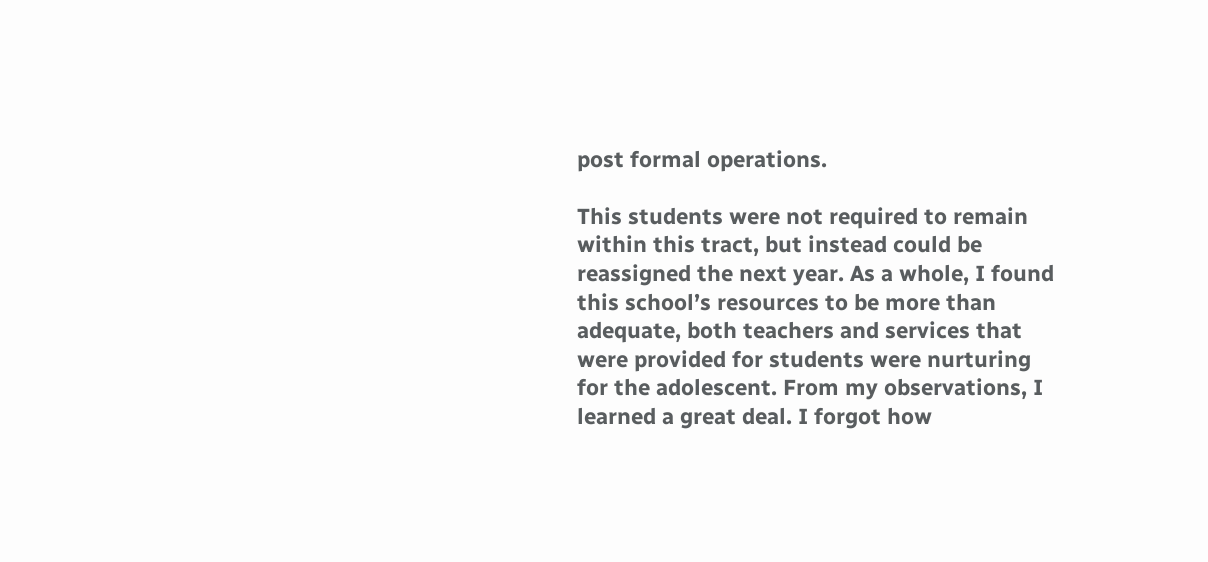post formal operations.

This students were not required to remain within this tract, but instead could be reassigned the next year. As a whole, I found this school’s resources to be more than adequate, both teachers and services that were provided for students were nurturing for the adolescent. From my observations, I learned a great deal. I forgot how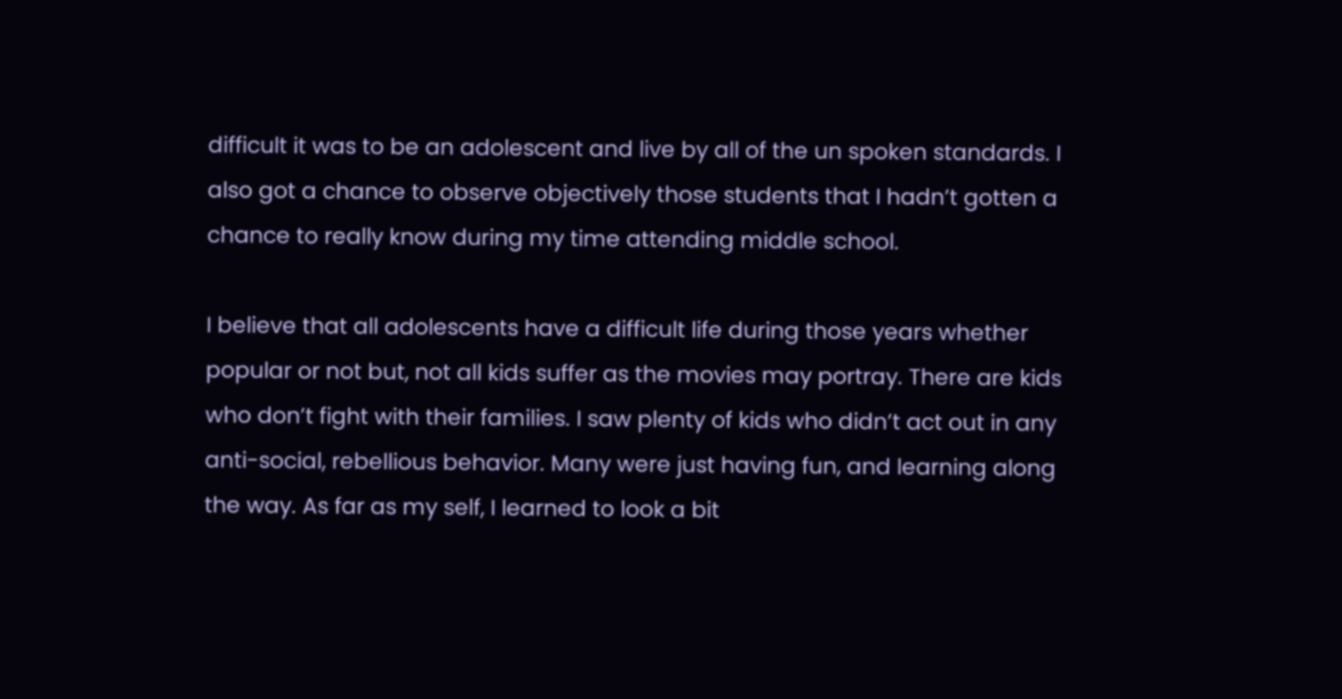difficult it was to be an adolescent and live by all of the un spoken standards. I also got a chance to observe objectively those students that I hadn’t gotten a chance to really know during my time attending middle school.

I believe that all adolescents have a difficult life during those years whether popular or not but, not all kids suffer as the movies may portray. There are kids who don’t fight with their families. I saw plenty of kids who didn’t act out in any anti-social, rebellious behavior. Many were just having fun, and learning along the way. As far as my self, I learned to look a bit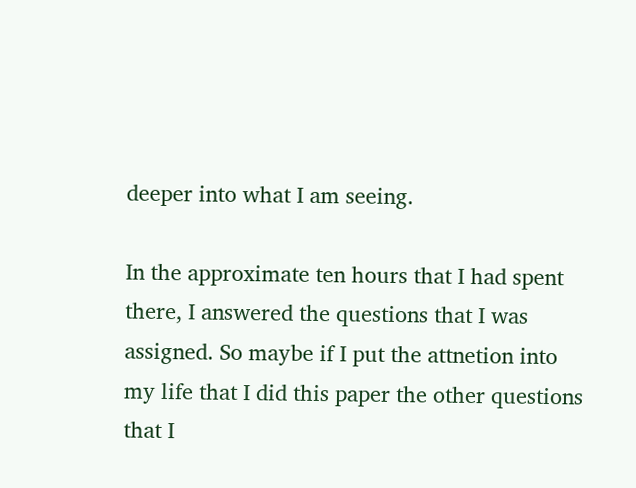deeper into what I am seeing.

In the approximate ten hours that I had spent there, I answered the questions that I was assigned. So maybe if I put the attnetion into my life that I did this paper the other questions that I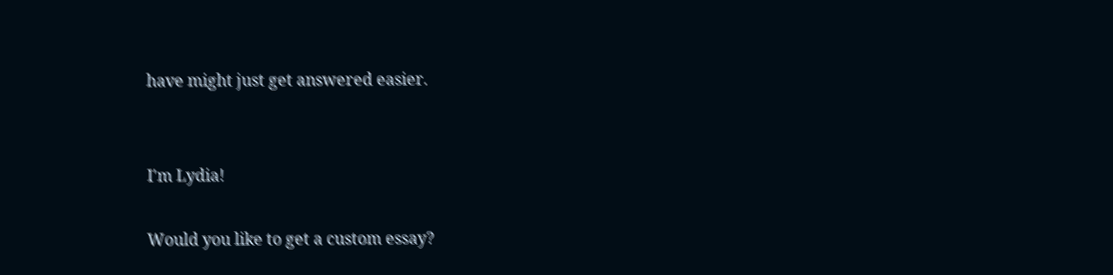have might just get answered easier.


I'm Lydia!

Would you like to get a custom essay?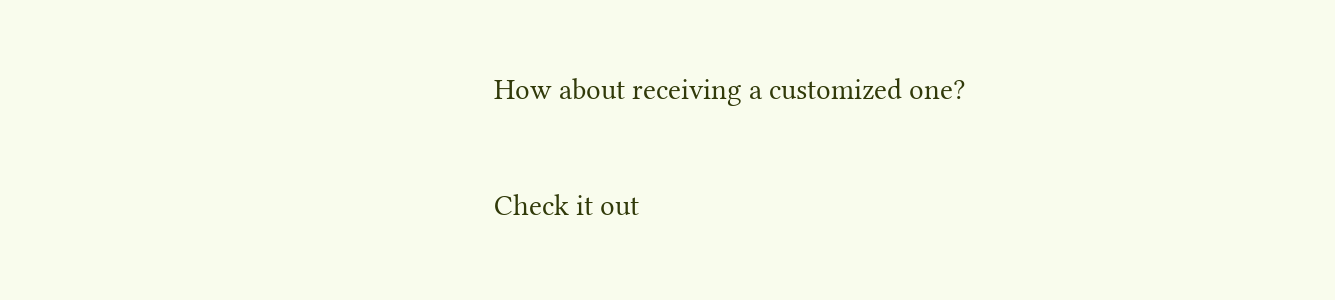How about receiving a customized one?

Check it out